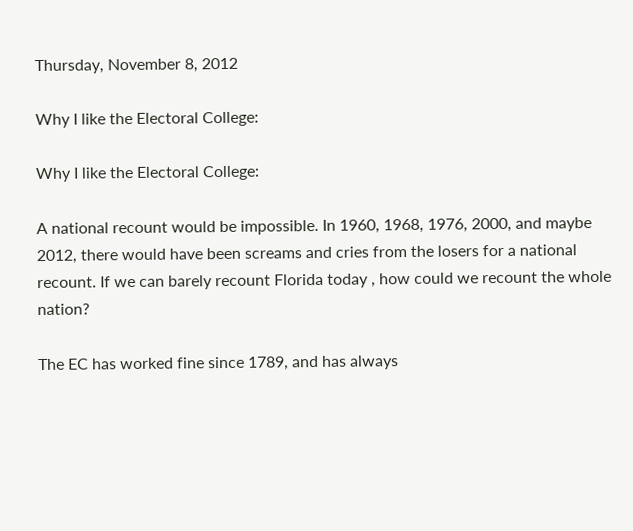Thursday, November 8, 2012

Why I like the Electoral College:

Why I like the Electoral College:

A national recount would be impossible. In 1960, 1968, 1976, 2000, and maybe 2012, there would have been screams and cries from the losers for a national recount. If we can barely recount Florida today , how could we recount the whole nation?

The EC has worked fine since 1789, and has always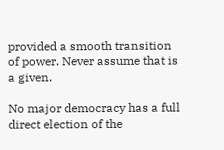provided a smooth transition of power. Never assume that is a given.

No major democracy has a full direct election of the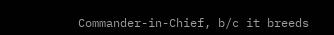Commander-in-Chief, b/c it breeds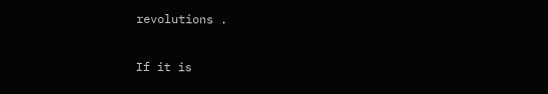revolutions .

If it is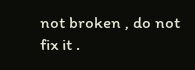not broken , do not fix it .